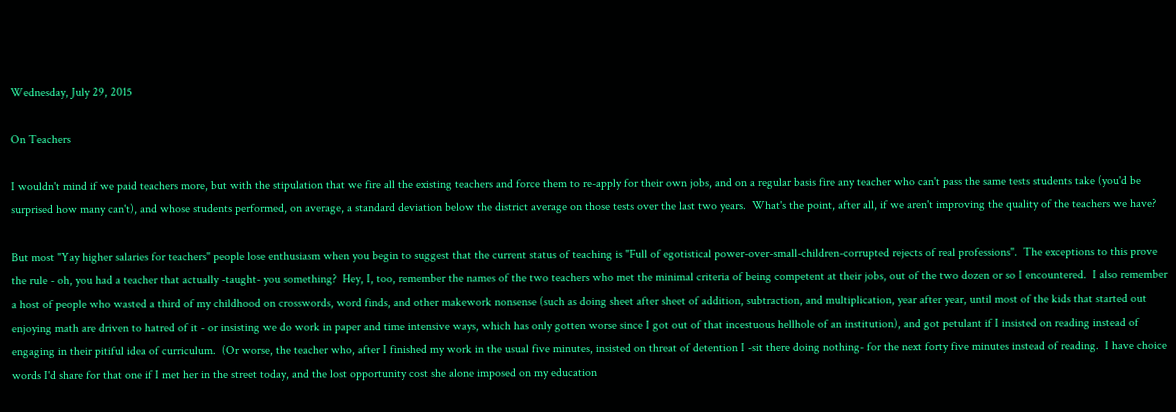Wednesday, July 29, 2015

On Teachers

I wouldn't mind if we paid teachers more, but with the stipulation that we fire all the existing teachers and force them to re-apply for their own jobs, and on a regular basis fire any teacher who can't pass the same tests students take (you'd be surprised how many can't), and whose students performed, on average, a standard deviation below the district average on those tests over the last two years.  What's the point, after all, if we aren't improving the quality of the teachers we have?

But most "Yay higher salaries for teachers" people lose enthusiasm when you begin to suggest that the current status of teaching is "Full of egotistical power-over-small-children-corrupted rejects of real professions".  The exceptions to this prove the rule - oh, you had a teacher that actually -taught- you something?  Hey, I, too, remember the names of the two teachers who met the minimal criteria of being competent at their jobs, out of the two dozen or so I encountered.  I also remember a host of people who wasted a third of my childhood on crosswords, word finds, and other makework nonsense (such as doing sheet after sheet of addition, subtraction, and multiplication, year after year, until most of the kids that started out enjoying math are driven to hatred of it - or insisting we do work in paper and time intensive ways, which has only gotten worse since I got out of that incestuous hellhole of an institution), and got petulant if I insisted on reading instead of engaging in their pitiful idea of curriculum.  (Or worse, the teacher who, after I finished my work in the usual five minutes, insisted on threat of detention I -sit there doing nothing- for the next forty five minutes instead of reading.  I have choice words I'd share for that one if I met her in the street today, and the lost opportunity cost she alone imposed on my education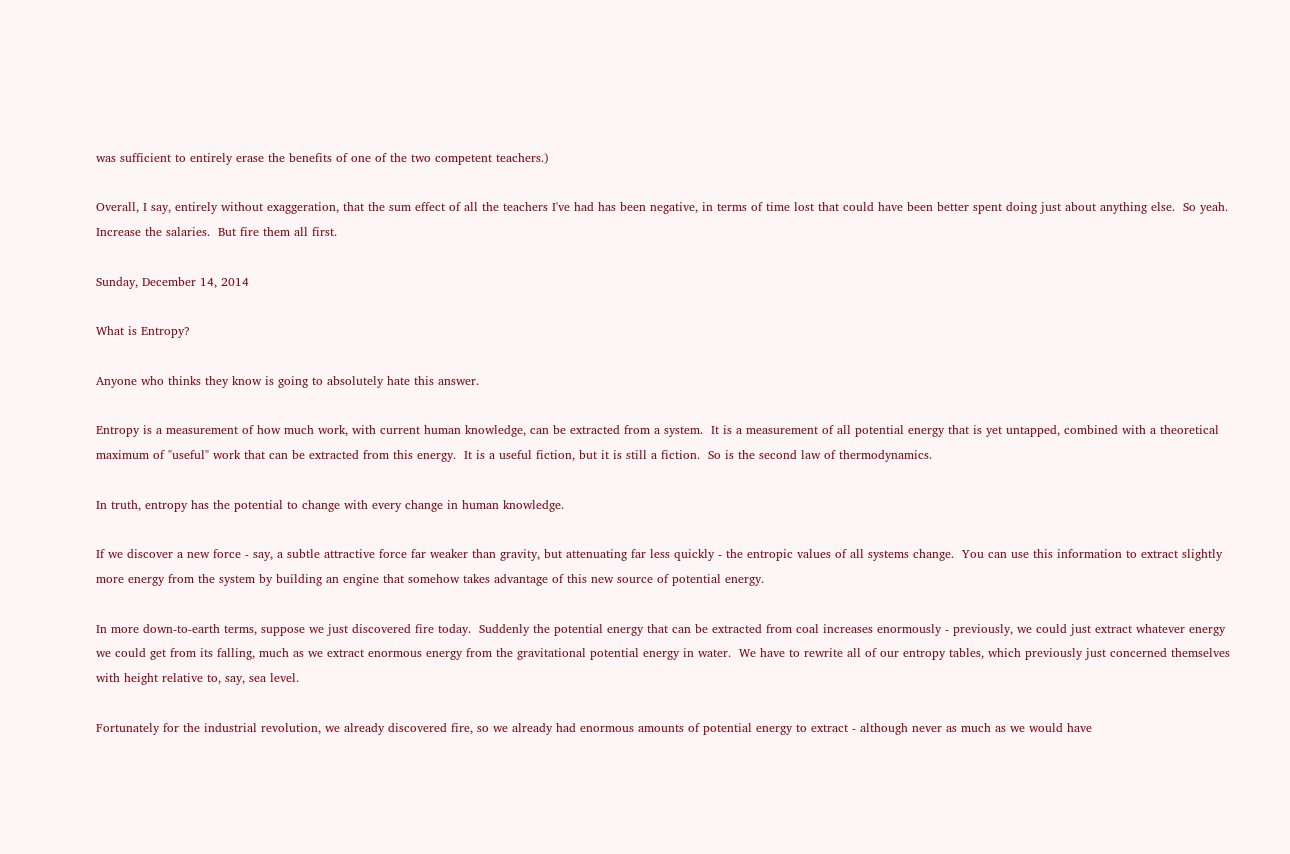was sufficient to entirely erase the benefits of one of the two competent teachers.)

Overall, I say, entirely without exaggeration, that the sum effect of all the teachers I've had has been negative, in terms of time lost that could have been better spent doing just about anything else.  So yeah.  Increase the salaries.  But fire them all first.

Sunday, December 14, 2014

What is Entropy?

Anyone who thinks they know is going to absolutely hate this answer.

Entropy is a measurement of how much work, with current human knowledge, can be extracted from a system.  It is a measurement of all potential energy that is yet untapped, combined with a theoretical maximum of "useful" work that can be extracted from this energy.  It is a useful fiction, but it is still a fiction.  So is the second law of thermodynamics.

In truth, entropy has the potential to change with every change in human knowledge.

If we discover a new force - say, a subtle attractive force far weaker than gravity, but attenuating far less quickly - the entropic values of all systems change.  You can use this information to extract slightly more energy from the system by building an engine that somehow takes advantage of this new source of potential energy.

In more down-to-earth terms, suppose we just discovered fire today.  Suddenly the potential energy that can be extracted from coal increases enormously - previously, we could just extract whatever energy we could get from its falling, much as we extract enormous energy from the gravitational potential energy in water.  We have to rewrite all of our entropy tables, which previously just concerned themselves with height relative to, say, sea level.

Fortunately for the industrial revolution, we already discovered fire, so we already had enormous amounts of potential energy to extract - although never as much as we would have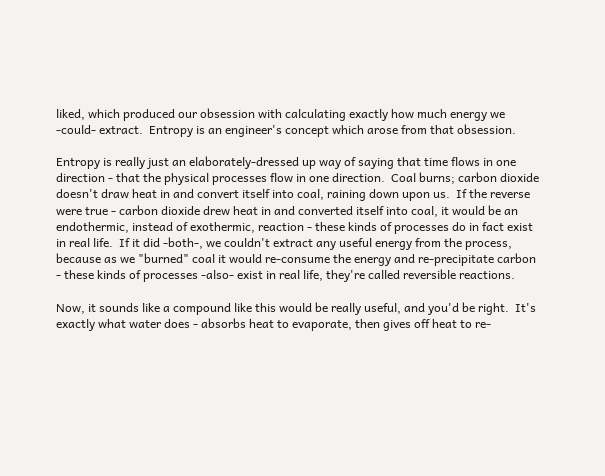liked, which produced our obsession with calculating exactly how much energy we -could- extract.  Entropy is an engineer's concept which arose from that obsession.

Entropy is really just an elaborately-dressed up way of saying that time flows in one direction - that the physical processes flow in one direction.  Coal burns; carbon dioxide doesn't draw heat in and convert itself into coal, raining down upon us.  If the reverse were true - carbon dioxide drew heat in and converted itself into coal, it would be an endothermic, instead of exothermic, reaction - these kinds of processes do in fact exist in real life.  If it did -both-, we couldn't extract any useful energy from the process, because as we "burned" coal it would re-consume the energy and re-precipitate carbon - these kinds of processes -also- exist in real life, they're called reversible reactions.

Now, it sounds like a compound like this would be really useful, and you'd be right.  It's exactly what water does - absorbs heat to evaporate, then gives off heat to re-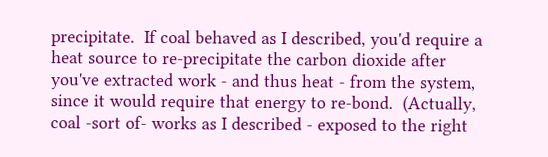precipitate.  If coal behaved as I described, you'd require a heat source to re-precipitate the carbon dioxide after you've extracted work - and thus heat - from the system, since it would require that energy to re-bond.  (Actually, coal -sort of- works as I described - exposed to the right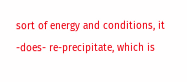sort of energy and conditions, it -does- re-precipitate, which is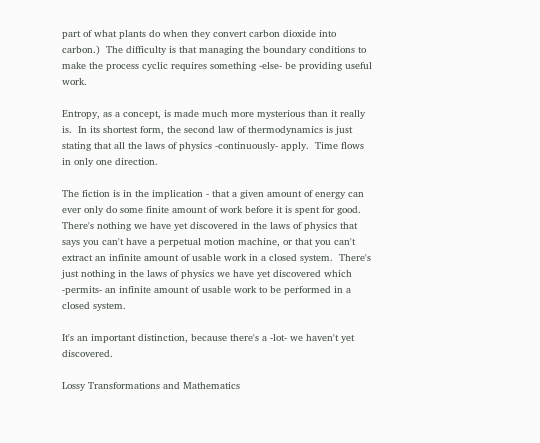part of what plants do when they convert carbon dioxide into carbon.)  The difficulty is that managing the boundary conditions to make the process cyclic requires something -else- be providing useful work.

Entropy, as a concept, is made much more mysterious than it really is.  In its shortest form, the second law of thermodynamics is just stating that all the laws of physics -continuously- apply.  Time flows in only one direction.

The fiction is in the implication - that a given amount of energy can ever only do some finite amount of work before it is spent for good.  There's nothing we have yet discovered in the laws of physics that says you can't have a perpetual motion machine, or that you can't extract an infinite amount of usable work in a closed system.  There's just nothing in the laws of physics we have yet discovered which -permits- an infinite amount of usable work to be performed in a closed system.

It's an important distinction, because there's a -lot- we haven't yet discovered.

Lossy Transformations and Mathematics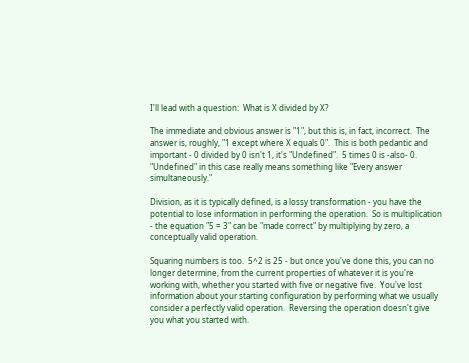I'll lead with a question:  What is X divided by X?

The immediate and obvious answer is "1", but this is, in fact, incorrect.  The answer is, roughly, "1 except where X equals 0".  This is both pedantic and important - 0 divided by 0 isn't 1, it's "Undefined".  5 times 0 is -also- 0.  "Undefined" in this case really means something like "Every answer simultaneously."

Division, as it is typically defined, is a lossy transformation - you have the potential to lose information in performing the operation.  So is multiplication - the equation "5 = 3" can be "made correct" by multiplying by zero, a conceptually valid operation.

Squaring numbers is too.  5^2 is 25 - but once you've done this, you can no longer determine, from the current properties of whatever it is you're working with, whether you started with five or negative five.  You've lost information about your starting configuration by performing what we usually consider a perfectly valid operation.  Reversing the operation doesn't give you what you started with.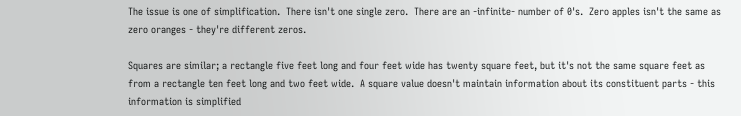The issue is one of simplification.  There isn't one single zero.  There are an -infinite- number of 0's.  Zero apples isn't the same as zero oranges - they're different zeros.

Squares are similar; a rectangle five feet long and four feet wide has twenty square feet, but it's not the same square feet as from a rectangle ten feet long and two feet wide.  A square value doesn't maintain information about its constituent parts - this information is simplified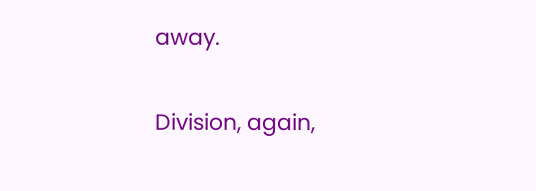away.

Division, again,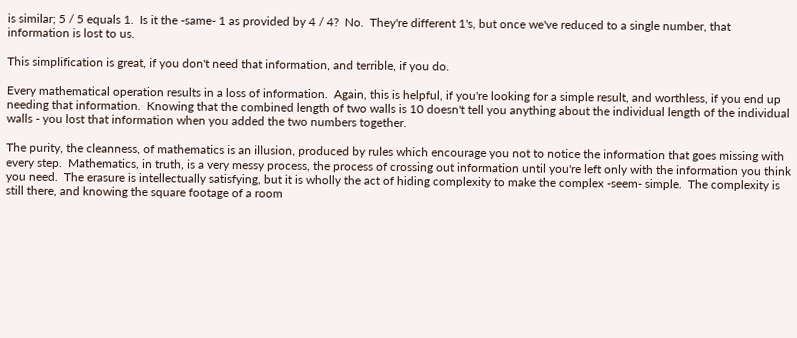is similar; 5 / 5 equals 1.  Is it the -same- 1 as provided by 4 / 4?  No.  They're different 1's, but once we've reduced to a single number, that information is lost to us.

This simplification is great, if you don't need that information, and terrible, if you do.

Every mathematical operation results in a loss of information.  Again, this is helpful, if you're looking for a simple result, and worthless, if you end up needing that information.  Knowing that the combined length of two walls is 10 doesn't tell you anything about the individual length of the individual walls - you lost that information when you added the two numbers together.

The purity, the cleanness, of mathematics is an illusion, produced by rules which encourage you not to notice the information that goes missing with every step.  Mathematics, in truth, is a very messy process, the process of crossing out information until you're left only with the information you think you need.  The erasure is intellectually satisfying, but it is wholly the act of hiding complexity to make the complex -seem- simple.  The complexity is still there, and knowing the square footage of a room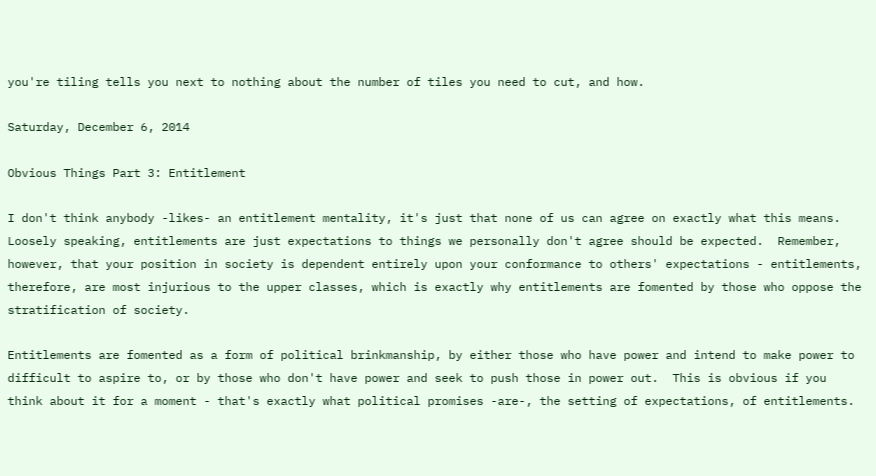you're tiling tells you next to nothing about the number of tiles you need to cut, and how.

Saturday, December 6, 2014

Obvious Things Part 3: Entitlement

I don't think anybody -likes- an entitlement mentality, it's just that none of us can agree on exactly what this means.  Loosely speaking, entitlements are just expectations to things we personally don't agree should be expected.  Remember, however, that your position in society is dependent entirely upon your conformance to others' expectations - entitlements, therefore, are most injurious to the upper classes, which is exactly why entitlements are fomented by those who oppose the stratification of society.

Entitlements are fomented as a form of political brinkmanship, by either those who have power and intend to make power to difficult to aspire to, or by those who don't have power and seek to push those in power out.  This is obvious if you think about it for a moment - that's exactly what political promises -are-, the setting of expectations, of entitlements.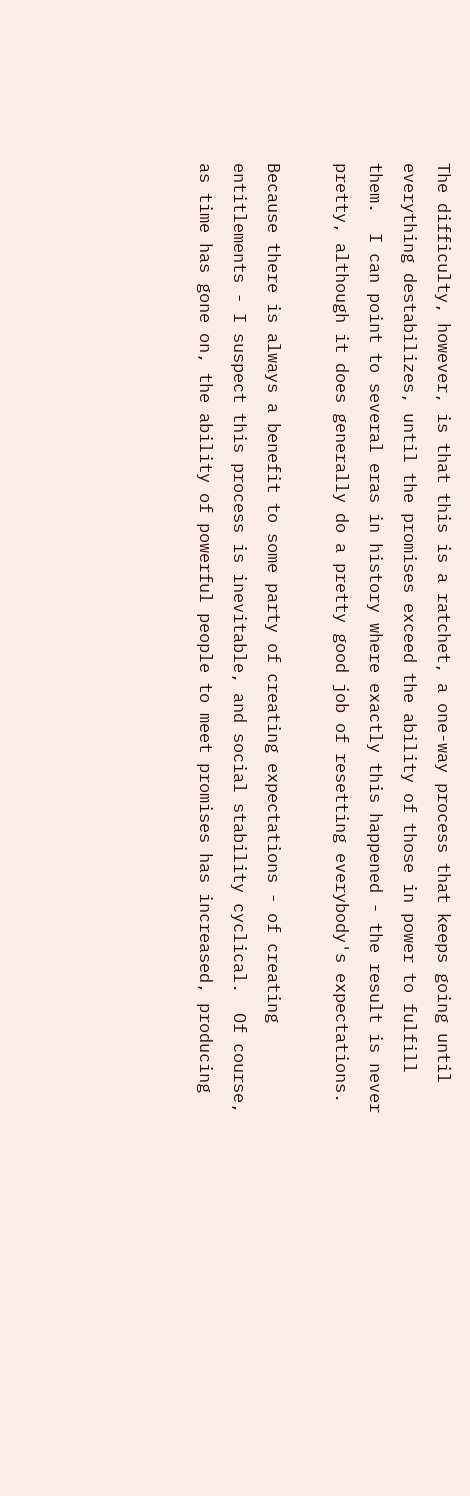The difficulty, however, is that this is a ratchet, a one-way process that keeps going until everything destabilizes, until the promises exceed the ability of those in power to fulfill them.  I can point to several eras in history where exactly this happened - the result is never pretty, although it does generally do a pretty good job of resetting everybody's expectations.

Because there is always a benefit to some party of creating expectations - of creating entitlements - I suspect this process is inevitable, and social stability cyclical.  Of course, as time has gone on, the ability of powerful people to meet promises has increased, producing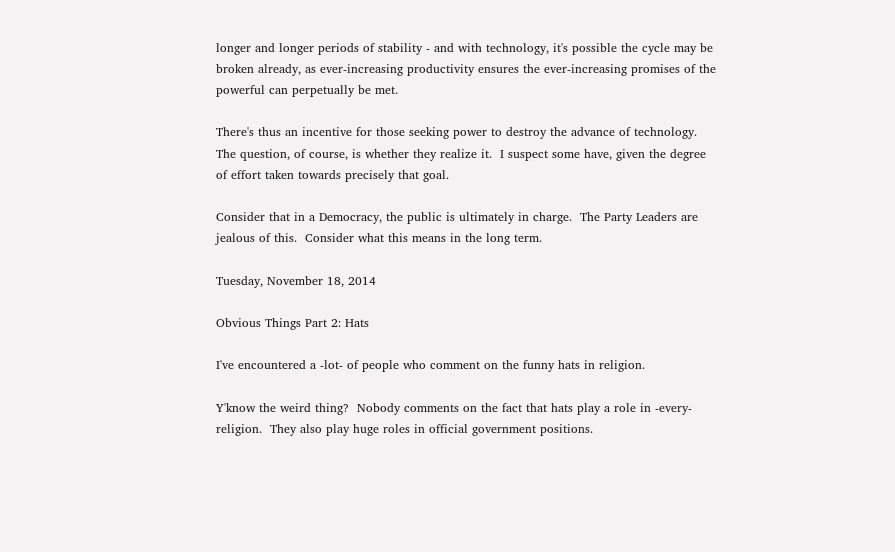longer and longer periods of stability - and with technology, it's possible the cycle may be broken already, as ever-increasing productivity ensures the ever-increasing promises of the powerful can perpetually be met.

There's thus an incentive for those seeking power to destroy the advance of technology.  The question, of course, is whether they realize it.  I suspect some have, given the degree of effort taken towards precisely that goal.

Consider that in a Democracy, the public is ultimately in charge.  The Party Leaders are jealous of this.  Consider what this means in the long term.

Tuesday, November 18, 2014

Obvious Things Part 2: Hats

I've encountered a -lot- of people who comment on the funny hats in religion.

Y'know the weird thing?  Nobody comments on the fact that hats play a role in -every- religion.  They also play huge roles in official government positions.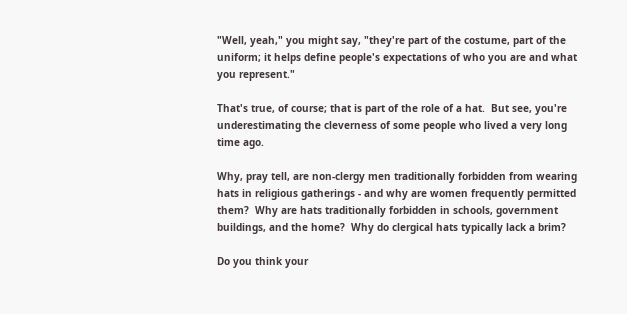"Well, yeah," you might say, "they're part of the costume, part of the uniform; it helps define people's expectations of who you are and what you represent."

That's true, of course; that is part of the role of a hat.  But see, you're underestimating the cleverness of some people who lived a very long time ago.

Why, pray tell, are non-clergy men traditionally forbidden from wearing hats in religious gatherings - and why are women frequently permitted them?  Why are hats traditionally forbidden in schools, government buildings, and the home?  Why do clergical hats typically lack a brim?

Do you think your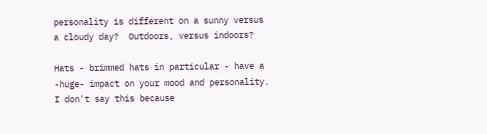personality is different on a sunny versus a cloudy day?  Outdoors, versus indoors?

Hats - brimmed hats in particular - have a -huge- impact on your mood and personality.  I don't say this because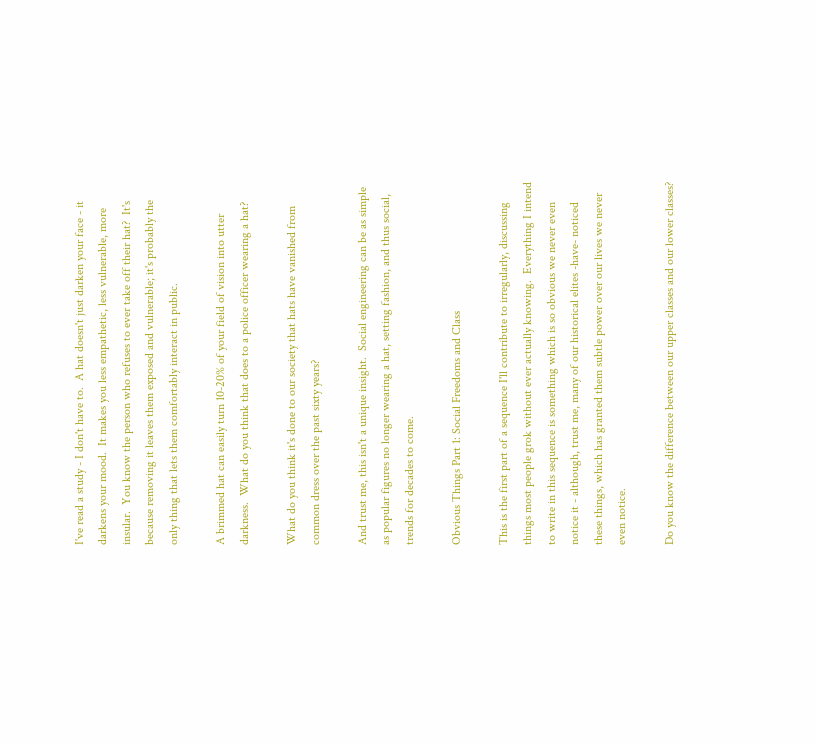I've read a study - I don't have to.  A hat doesn't just darken your face - it darkens your mood.  It makes you less empathetic, less vulnerable, more insular.  You know the person who refuses to ever take off their hat?  It's because removing it leaves them exposed and vulnerable; it's probably the only thing that lets them comfortably interact in public.

A brimmed hat can easily turn 10-20% of your field of vision into utter darkness.  What do you think that does to a police officer wearing a hat?

What do you think it's done to our society that hats have vanished from common dress over the past sixty years?

And trust me, this isn't a unique insight.  Social engineering can be as simple as popular figures no longer wearing a hat, setting fashion, and thus social, trends for decades to come.

Obvious Things Part 1: Social Freedoms and Class

This is the first part of a sequence I'll contribute to irregularly, discussing things most people grok without ever actually knowing.  Everything I intend to write in this sequence is something which is so obvious we never even notice it - although, trust me, many of our historical elites -have- noticed these things, which has granted them subtle power over our lives we never even notice.

Do you know the difference between our upper classes and our lower classes?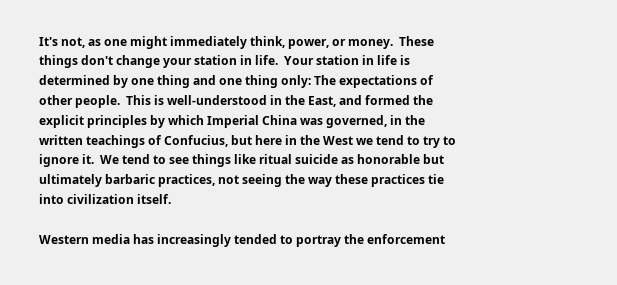It's not, as one might immediately think, power, or money.  These things don't change your station in life.  Your station in life is determined by one thing and one thing only: The expectations of other people.  This is well-understood in the East, and formed the explicit principles by which Imperial China was governed, in the written teachings of Confucius, but here in the West we tend to try to ignore it.  We tend to see things like ritual suicide as honorable but ultimately barbaric practices, not seeing the way these practices tie into civilization itself.

Western media has increasingly tended to portray the enforcement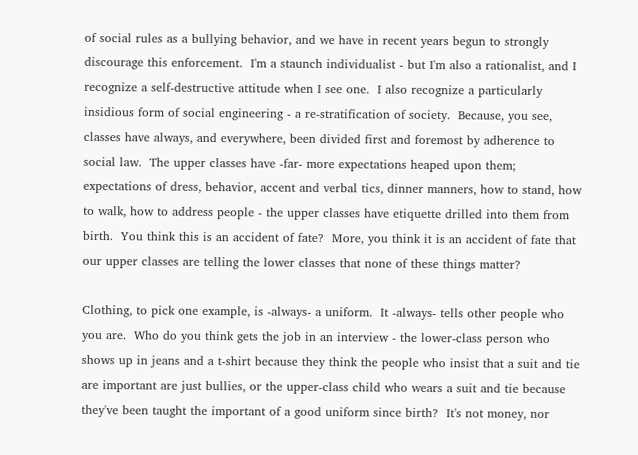of social rules as a bullying behavior, and we have in recent years begun to strongly discourage this enforcement.  I'm a staunch individualist - but I'm also a rationalist, and I recognize a self-destructive attitude when I see one.  I also recognize a particularly insidious form of social engineering - a re-stratification of society.  Because, you see, classes have always, and everywhere, been divided first and foremost by adherence to social law.  The upper classes have -far- more expectations heaped upon them; expectations of dress, behavior, accent and verbal tics, dinner manners, how to stand, how to walk, how to address people - the upper classes have etiquette drilled into them from birth.  You think this is an accident of fate?  More, you think it is an accident of fate that our upper classes are telling the lower classes that none of these things matter?

Clothing, to pick one example, is -always- a uniform.  It -always- tells other people who you are.  Who do you think gets the job in an interview - the lower-class person who shows up in jeans and a t-shirt because they think the people who insist that a suit and tie are important are just bullies, or the upper-class child who wears a suit and tie because they've been taught the important of a good uniform since birth?  It's not money, nor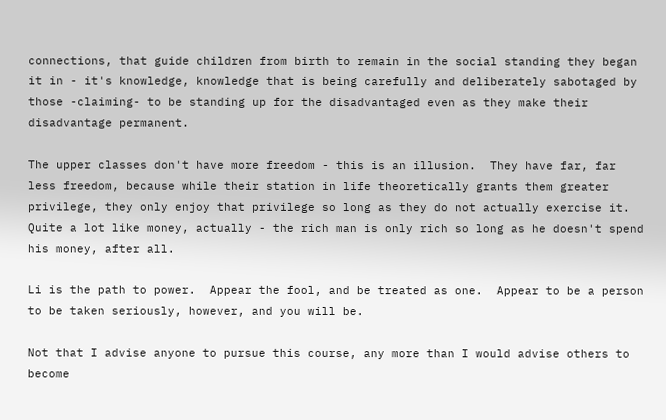connections, that guide children from birth to remain in the social standing they began it in - it's knowledge, knowledge that is being carefully and deliberately sabotaged by those -claiming- to be standing up for the disadvantaged even as they make their disadvantage permanent.

The upper classes don't have more freedom - this is an illusion.  They have far, far less freedom, because while their station in life theoretically grants them greater privilege, they only enjoy that privilege so long as they do not actually exercise it.  Quite a lot like money, actually - the rich man is only rich so long as he doesn't spend his money, after all.

Li is the path to power.  Appear the fool, and be treated as one.  Appear to be a person to be taken seriously, however, and you will be.

Not that I advise anyone to pursue this course, any more than I would advise others to become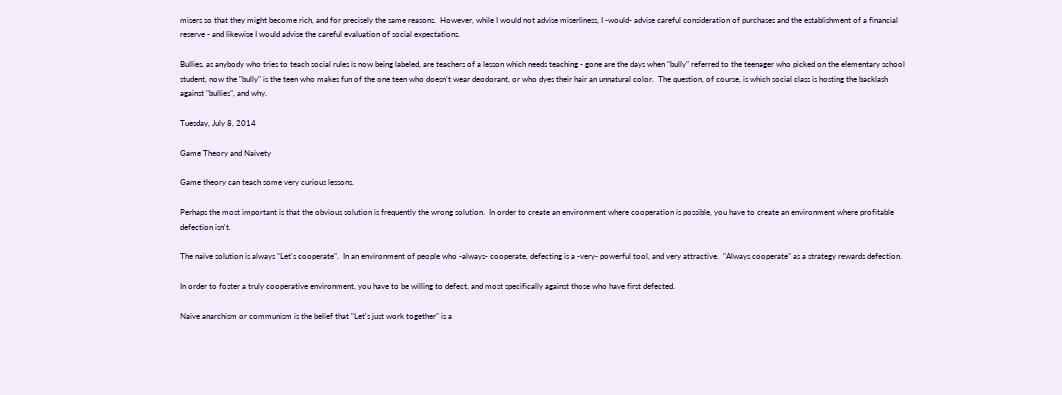misers so that they might become rich, and for precisely the same reasons.  However, while I would not advise miserliness, I -would- advise careful consideration of purchases and the establishment of a financial reserve - and likewise I would advise the careful evaluation of social expectations.

Bullies, as anybody who tries to teach social rules is now being labeled, are teachers of a lesson which needs teaching - gone are the days when "bully" referred to the teenager who picked on the elementary school student, now the "bully" is the teen who makes fun of the one teen who doesn't wear deodorant, or who dyes their hair an unnatural color.  The question, of course, is which social class is hosting the backlash against "bullies", and why.

Tuesday, July 8, 2014

Game Theory and Naivety

Game theory can teach some very curious lessons.

Perhaps the most important is that the obvious solution is frequently the wrong solution.  In order to create an environment where cooperation is possible, you have to create an environment where profitable defection isn't.

The naive solution is always "Let's cooperate".  In an environment of people who -always- cooperate, defecting is a -very- powerful tool, and very attractive.  "Always cooperate" as a strategy rewards defection.

In order to foster a truly cooperative environment, you have to be willing to defect, and most specifically against those who have first defected.

Naive anarchism or communism is the belief that "Let's just work together" is a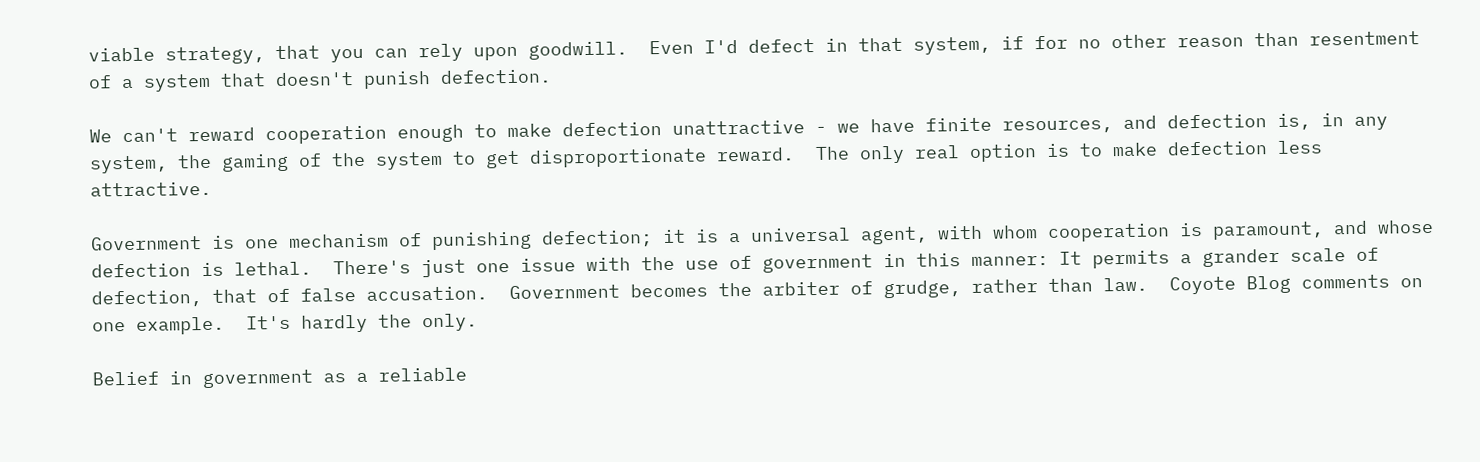viable strategy, that you can rely upon goodwill.  Even I'd defect in that system, if for no other reason than resentment of a system that doesn't punish defection.

We can't reward cooperation enough to make defection unattractive - we have finite resources, and defection is, in any system, the gaming of the system to get disproportionate reward.  The only real option is to make defection less attractive.

Government is one mechanism of punishing defection; it is a universal agent, with whom cooperation is paramount, and whose defection is lethal.  There's just one issue with the use of government in this manner: It permits a grander scale of defection, that of false accusation.  Government becomes the arbiter of grudge, rather than law.  Coyote Blog comments on one example.  It's hardly the only.

Belief in government as a reliable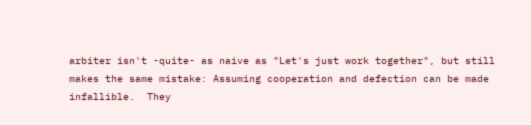arbiter isn't -quite- as naive as "Let's just work together", but still makes the same mistake: Assuming cooperation and defection can be made infallible.  They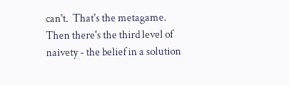can't.  That's the metagame.  Then there's the third level of naivety - the belief in a solution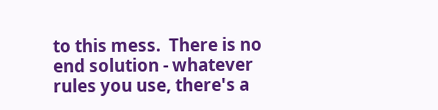to this mess.  There is no end solution - whatever rules you use, there's a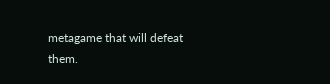metagame that will defeat them.